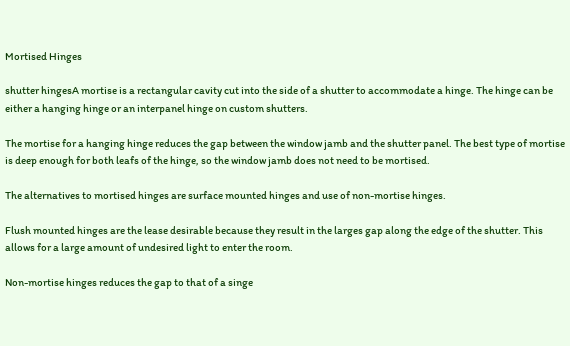Mortised Hinges

shutter hingesA mortise is a rectangular cavity cut into the side of a shutter to accommodate a hinge. The hinge can be either a hanging hinge or an interpanel hinge on custom shutters.

The mortise for a hanging hinge reduces the gap between the window jamb and the shutter panel. The best type of mortise is deep enough for both leafs of the hinge, so the window jamb does not need to be mortised.

The alternatives to mortised hinges are surface mounted hinges and use of non-mortise hinges.

Flush mounted hinges are the lease desirable because they result in the larges gap along the edge of the shutter. This allows for a large amount of undesired light to enter the room.

Non-mortise hinges reduces the gap to that of a singe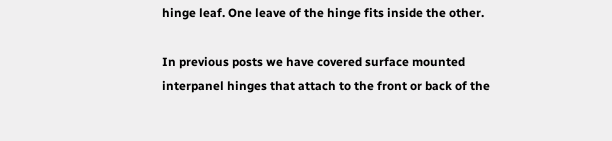hinge leaf. One leave of the hinge fits inside the other.

In previous posts we have covered surface mounted interpanel hinges that attach to the front or back of the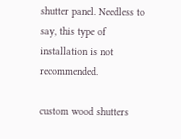shutter panel. Needless to say, this type of installation is not recommended.

custom wood shutters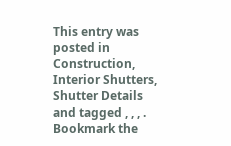This entry was posted in Construction, Interior Shutters, Shutter Details and tagged , , , . Bookmark the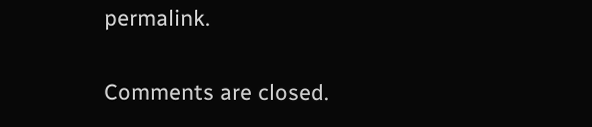permalink.

Comments are closed.